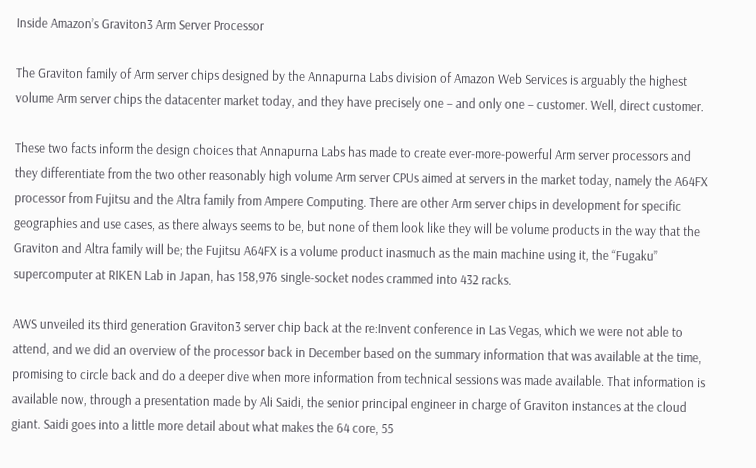Inside Amazon’s Graviton3 Arm Server Processor

The Graviton family of Arm server chips designed by the Annapurna Labs division of Amazon Web Services is arguably the highest volume Arm server chips the datacenter market today, and they have precisely one – and only one – customer. Well, direct customer.

These two facts inform the design choices that Annapurna Labs has made to create ever-more-powerful Arm server processors and they differentiate from the two other reasonably high volume Arm server CPUs aimed at servers in the market today, namely the A64FX processor from Fujitsu and the Altra family from Ampere Computing. There are other Arm server chips in development for specific geographies and use cases, as there always seems to be, but none of them look like they will be volume products in the way that the Graviton and Altra family will be; the Fujitsu A64FX is a volume product inasmuch as the main machine using it, the “Fugaku” supercomputer at RIKEN Lab in Japan, has 158,976 single-socket nodes crammed into 432 racks.

AWS unveiled its third generation Graviton3 server chip back at the re:Invent conference in Las Vegas, which we were not able to attend, and we did an overview of the processor back in December based on the summary information that was available at the time, promising to circle back and do a deeper dive when more information from technical sessions was made available. That information is available now, through a presentation made by Ali Saidi, the senior principal engineer in charge of Graviton instances at the cloud giant. Saidi goes into a little more detail about what makes the 64 core, 55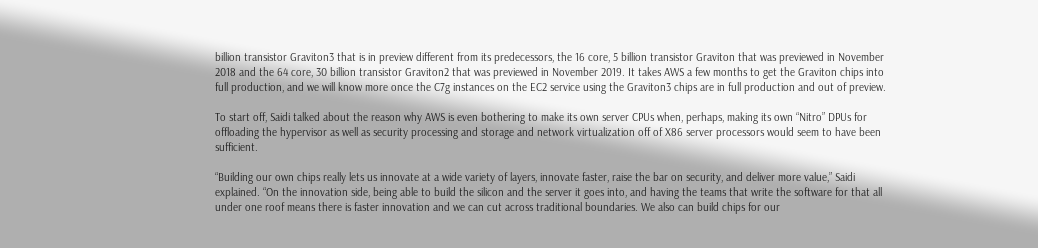billion transistor Graviton3 that is in preview different from its predecessors, the 16 core, 5 billion transistor Graviton that was previewed in November 2018 and the 64 core, 30 billion transistor Graviton2 that was previewed in November 2019. It takes AWS a few months to get the Graviton chips into full production, and we will know more once the C7g instances on the EC2 service using the Graviton3 chips are in full production and out of preview.

To start off, Saidi talked about the reason why AWS is even bothering to make its own server CPUs when, perhaps, making its own “Nitro” DPUs for offloading the hypervisor as well as security processing and storage and network virtualization off of X86 server processors would seem to have been sufficient.

“Building our own chips really lets us innovate at a wide variety of layers, innovate faster, raise the bar on security, and deliver more value,” Saidi explained. “On the innovation side, being able to build the silicon and the server it goes into, and having the teams that write the software for that all under one roof means there is faster innovation and we can cut across traditional boundaries. We also can build chips for our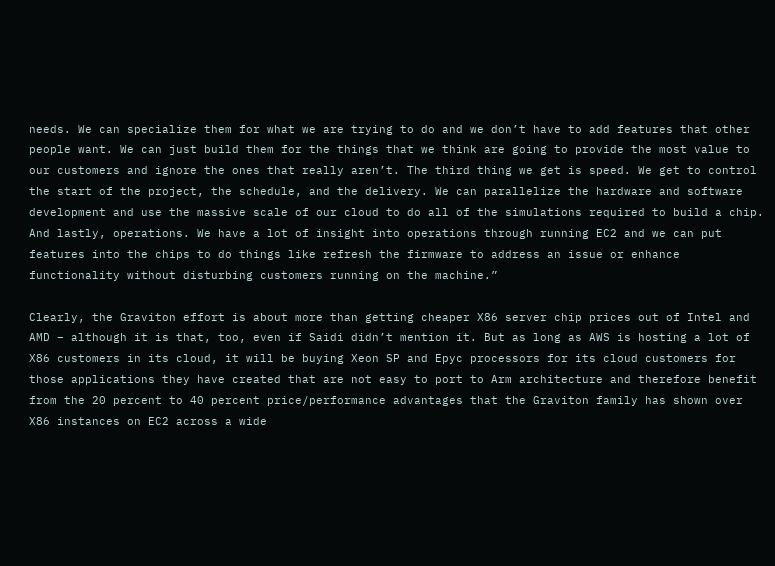needs. We can specialize them for what we are trying to do and we don’t have to add features that other people want. We can just build them for the things that we think are going to provide the most value to our customers and ignore the ones that really aren’t. The third thing we get is speed. We get to control the start of the project, the schedule, and the delivery. We can parallelize the hardware and software development and use the massive scale of our cloud to do all of the simulations required to build a chip. And lastly, operations. We have a lot of insight into operations through running EC2 and we can put features into the chips to do things like refresh the firmware to address an issue or enhance functionality without disturbing customers running on the machine.”

Clearly, the Graviton effort is about more than getting cheaper X86 server chip prices out of Intel and AMD – although it is that, too, even if Saidi didn’t mention it. But as long as AWS is hosting a lot of X86 customers in its cloud, it will be buying Xeon SP and Epyc processors for its cloud customers for those applications they have created that are not easy to port to Arm architecture and therefore benefit from the 20 percent to 40 percent price/performance advantages that the Graviton family has shown over X86 instances on EC2 across a wide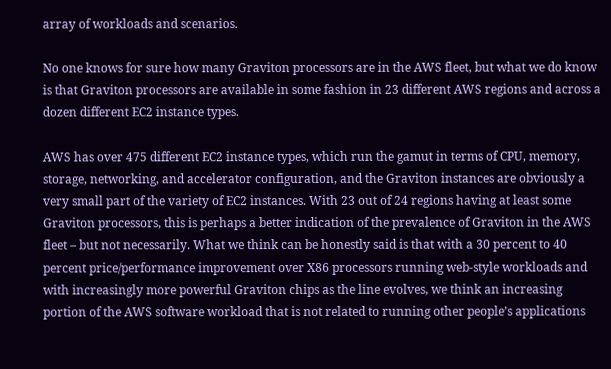array of workloads and scenarios.

No one knows for sure how many Graviton processors are in the AWS fleet, but what we do know is that Graviton processors are available in some fashion in 23 different AWS regions and across a dozen different EC2 instance types.

AWS has over 475 different EC2 instance types, which run the gamut in terms of CPU, memory, storage, networking, and accelerator configuration, and the Graviton instances are obviously a very small part of the variety of EC2 instances. With 23 out of 24 regions having at least some Graviton processors, this is perhaps a better indication of the prevalence of Graviton in the AWS fleet – but not necessarily. What we think can be honestly said is that with a 30 percent to 40 percent price/performance improvement over X86 processors running web-style workloads and with increasingly more powerful Graviton chips as the line evolves, we think an increasing portion of the AWS software workload that is not related to running other people’s applications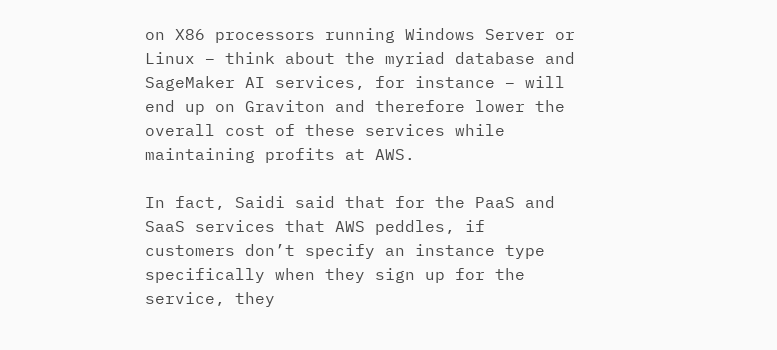on X86 processors running Windows Server or Linux – think about the myriad database and SageMaker AI services, for instance – will end up on Graviton and therefore lower the overall cost of these services while maintaining profits at AWS.

In fact, Saidi said that for the PaaS and SaaS services that AWS peddles, if customers don’t specify an instance type specifically when they sign up for the service, they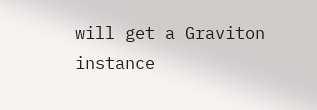will get a Graviton instance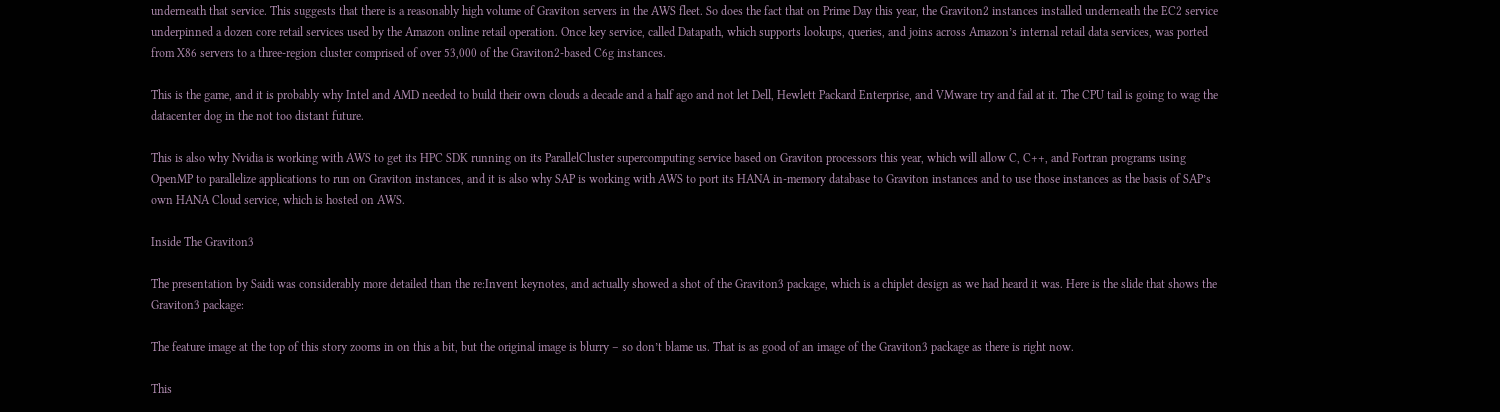underneath that service. This suggests that there is a reasonably high volume of Graviton servers in the AWS fleet. So does the fact that on Prime Day this year, the Graviton2 instances installed underneath the EC2 service underpinned a dozen core retail services used by the Amazon online retail operation. Once key service, called Datapath, which supports lookups, queries, and joins across Amazon’s internal retail data services, was ported from X86 servers to a three-region cluster comprised of over 53,000 of the Graviton2-based C6g instances.

This is the game, and it is probably why Intel and AMD needed to build their own clouds a decade and a half ago and not let Dell, Hewlett Packard Enterprise, and VMware try and fail at it. The CPU tail is going to wag the datacenter dog in the not too distant future.

This is also why Nvidia is working with AWS to get its HPC SDK running on its ParallelCluster supercomputing service based on Graviton processors this year, which will allow C, C++, and Fortran programs using OpenMP to parallelize applications to run on Graviton instances, and it is also why SAP is working with AWS to port its HANA in-memory database to Graviton instances and to use those instances as the basis of SAP’s own HANA Cloud service, which is hosted on AWS.

Inside The Graviton3

The presentation by Saidi was considerably more detailed than the re:Invent keynotes, and actually showed a shot of the Graviton3 package, which is a chiplet design as we had heard it was. Here is the slide that shows the Graviton3 package:

The feature image at the top of this story zooms in on this a bit, but the original image is blurry – so don’t blame us. That is as good of an image of the Graviton3 package as there is right now.

This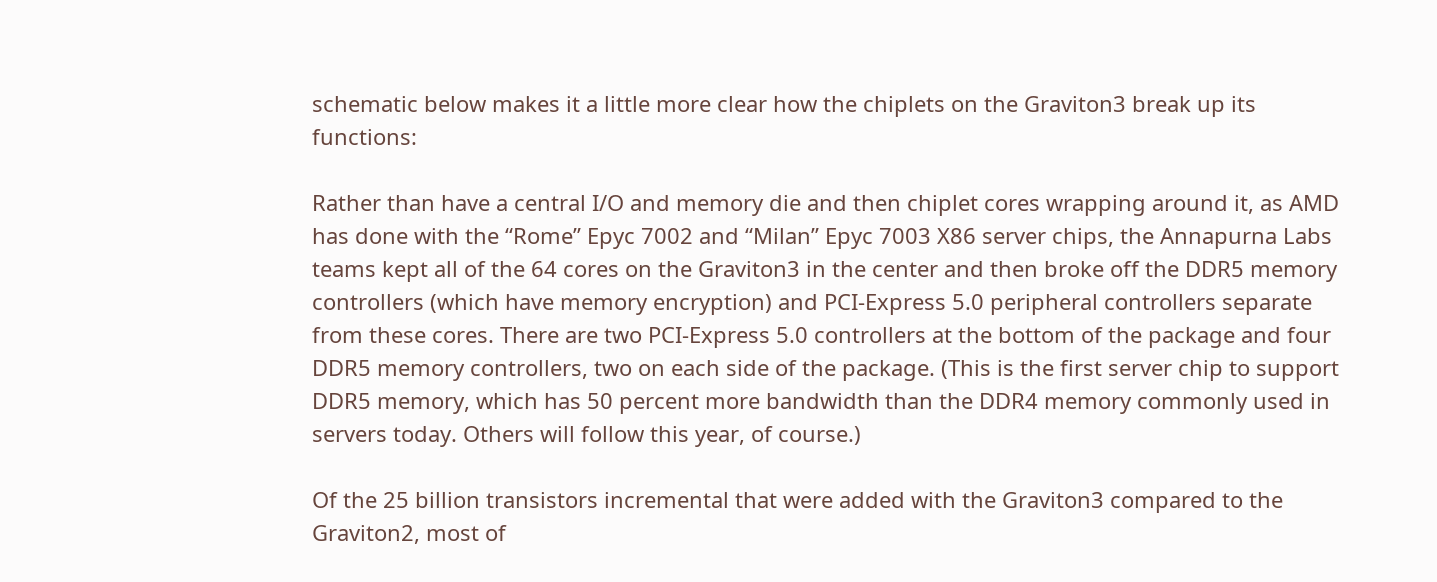schematic below makes it a little more clear how the chiplets on the Graviton3 break up its functions:

Rather than have a central I/O and memory die and then chiplet cores wrapping around it, as AMD has done with the “Rome” Epyc 7002 and “Milan” Epyc 7003 X86 server chips, the Annapurna Labs teams kept all of the 64 cores on the Graviton3 in the center and then broke off the DDR5 memory controllers (which have memory encryption) and PCI-Express 5.0 peripheral controllers separate from these cores. There are two PCI-Express 5.0 controllers at the bottom of the package and four DDR5 memory controllers, two on each side of the package. (This is the first server chip to support DDR5 memory, which has 50 percent more bandwidth than the DDR4 memory commonly used in servers today. Others will follow this year, of course.)

Of the 25 billion transistors incremental that were added with the Graviton3 compared to the Graviton2, most of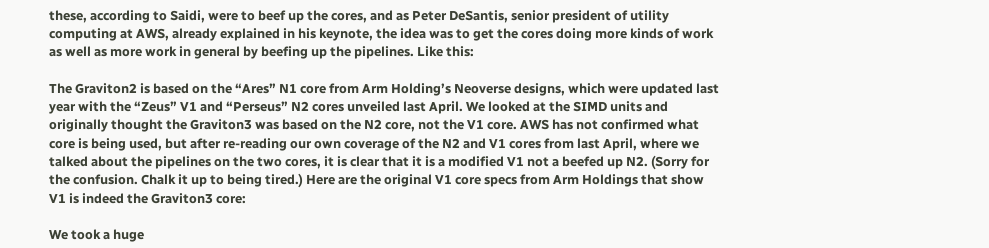these, according to Saidi, were to beef up the cores, and as Peter DeSantis, senior president of utility computing at AWS, already explained in his keynote, the idea was to get the cores doing more kinds of work as well as more work in general by beefing up the pipelines. Like this:

The Graviton2 is based on the “Ares” N1 core from Arm Holding’s Neoverse designs, which were updated last year with the “Zeus” V1 and “Perseus” N2 cores unveiled last April. We looked at the SIMD units and originally thought the Graviton3 was based on the N2 core, not the V1 core. AWS has not confirmed what core is being used, but after re-reading our own coverage of the N2 and V1 cores from last April, where we talked about the pipelines on the two cores, it is clear that it is a modified V1 not a beefed up N2. (Sorry for the confusion. Chalk it up to being tired.) Here are the original V1 core specs from Arm Holdings that show V1 is indeed the Graviton3 core:

We took a huge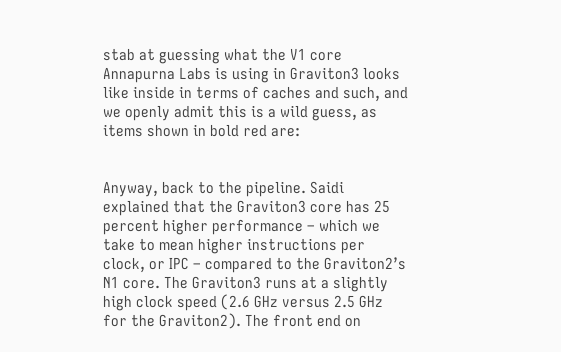stab at guessing what the V1 core Annapurna Labs is using in Graviton3 looks like inside in terms of caches and such, and we openly admit this is a wild guess, as items shown in bold red are:


Anyway, back to the pipeline. Saidi explained that the Graviton3 core has 25 percent higher performance – which we take to mean higher instructions per clock, or IPC – compared to the Graviton2’s N1 core. The Graviton3 runs at a slightly high clock speed (2.6 GHz versus 2.5 GHz for the Graviton2). The front end on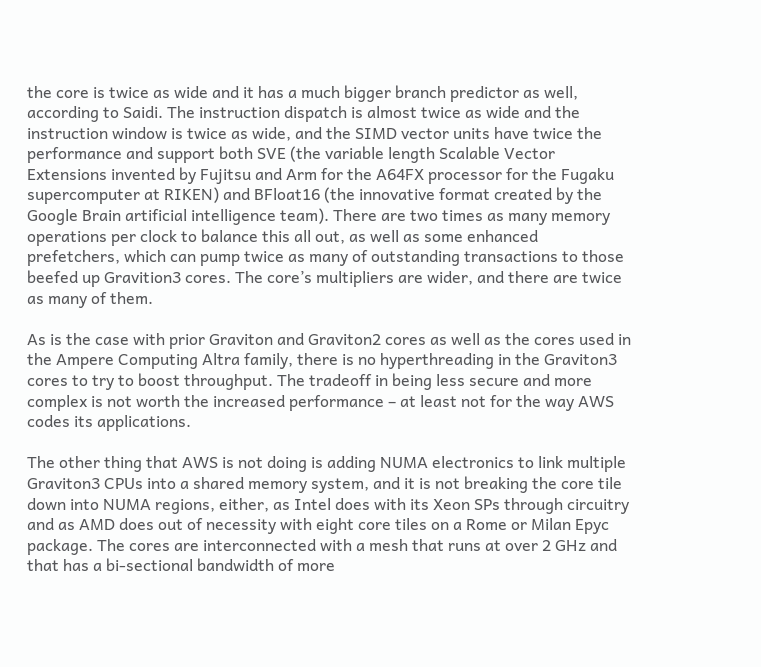the core is twice as wide and it has a much bigger branch predictor as well, according to Saidi. The instruction dispatch is almost twice as wide and the instruction window is twice as wide, and the SIMD vector units have twice the performance and support both SVE (the variable length Scalable Vector Extensions invented by Fujitsu and Arm for the A64FX processor for the Fugaku supercomputer at RIKEN) and BFloat16 (the innovative format created by the Google Brain artificial intelligence team). There are two times as many memory operations per clock to balance this all out, as well as some enhanced prefetchers, which can pump twice as many of outstanding transactions to those beefed up Gravition3 cores. The core’s multipliers are wider, and there are twice as many of them.

As is the case with prior Graviton and Graviton2 cores as well as the cores used in the Ampere Computing Altra family, there is no hyperthreading in the Graviton3 cores to try to boost throughput. The tradeoff in being less secure and more complex is not worth the increased performance – at least not for the way AWS codes its applications.

The other thing that AWS is not doing is adding NUMA electronics to link multiple Graviton3 CPUs into a shared memory system, and it is not breaking the core tile down into NUMA regions, either, as Intel does with its Xeon SPs through circuitry and as AMD does out of necessity with eight core tiles on a Rome or Milan Epyc package. The cores are interconnected with a mesh that runs at over 2 GHz and that has a bi-sectional bandwidth of more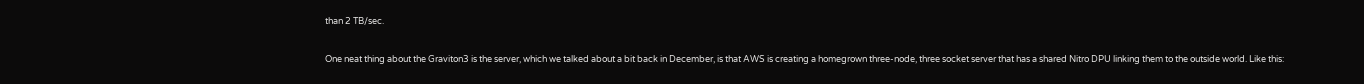than 2 TB/sec.

One neat thing about the Graviton3 is the server, which we talked about a bit back in December, is that AWS is creating a homegrown three-node, three socket server that has a shared Nitro DPU linking them to the outside world. Like this: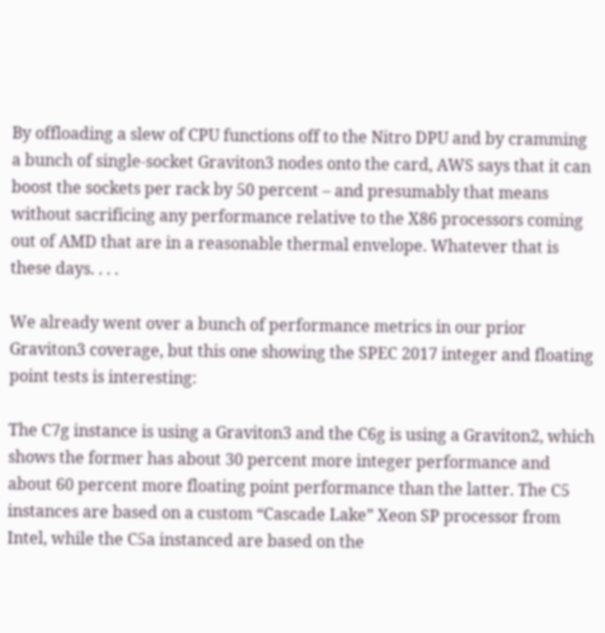By offloading a slew of CPU functions off to the Nitro DPU and by cramming a bunch of single-socket Graviton3 nodes onto the card, AWS says that it can boost the sockets per rack by 50 percent – and presumably that means without sacrificing any performance relative to the X86 processors coming out of AMD that are in a reasonable thermal envelope. Whatever that is these days. . . .

We already went over a bunch of performance metrics in our prior Graviton3 coverage, but this one showing the SPEC 2017 integer and floating point tests is interesting:

The C7g instance is using a Graviton3 and the C6g is using a Graviton2, which shows the former has about 30 percent more integer performance and about 60 percent more floating point performance than the latter. The C5 instances are based on a custom “Cascade Lake” Xeon SP processor from Intel, while the C5a instanced are based on the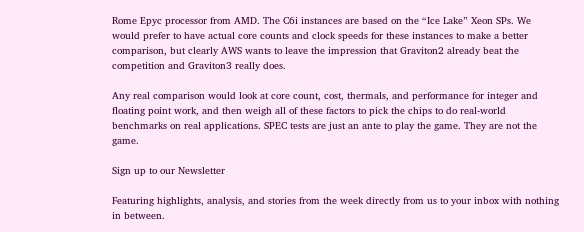Rome Epyc processor from AMD. The C6i instances are based on the “Ice Lake” Xeon SPs. We would prefer to have actual core counts and clock speeds for these instances to make a better comparison, but clearly AWS wants to leave the impression that Graviton2 already beat the competition and Graviton3 really does.

Any real comparison would look at core count, cost, thermals, and performance for integer and floating point work, and then weigh all of these factors to pick the chips to do real-world benchmarks on real applications. SPEC tests are just an ante to play the game. They are not the game.

Sign up to our Newsletter

Featuring highlights, analysis, and stories from the week directly from us to your inbox with nothing in between.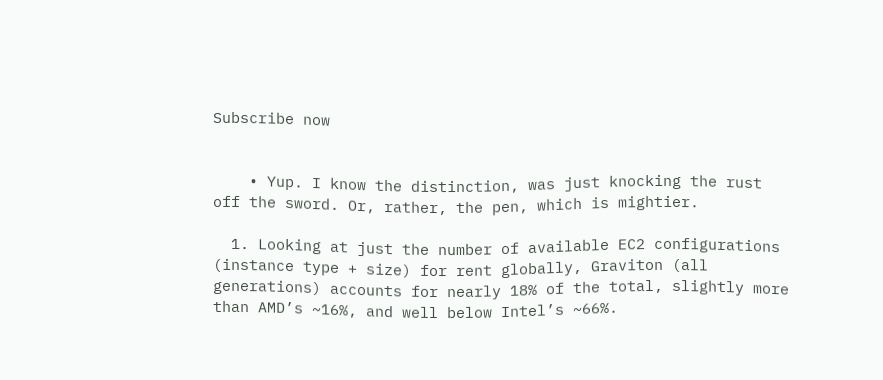Subscribe now


    • Yup. I know the distinction, was just knocking the rust off the sword. Or, rather, the pen, which is mightier.

  1. Looking at just the number of available EC2 configurations (instance type + size) for rent globally, Graviton (all generations) accounts for nearly 18% of the total, slightly more than AMD’s ~16%, and well below Intel’s ~66%.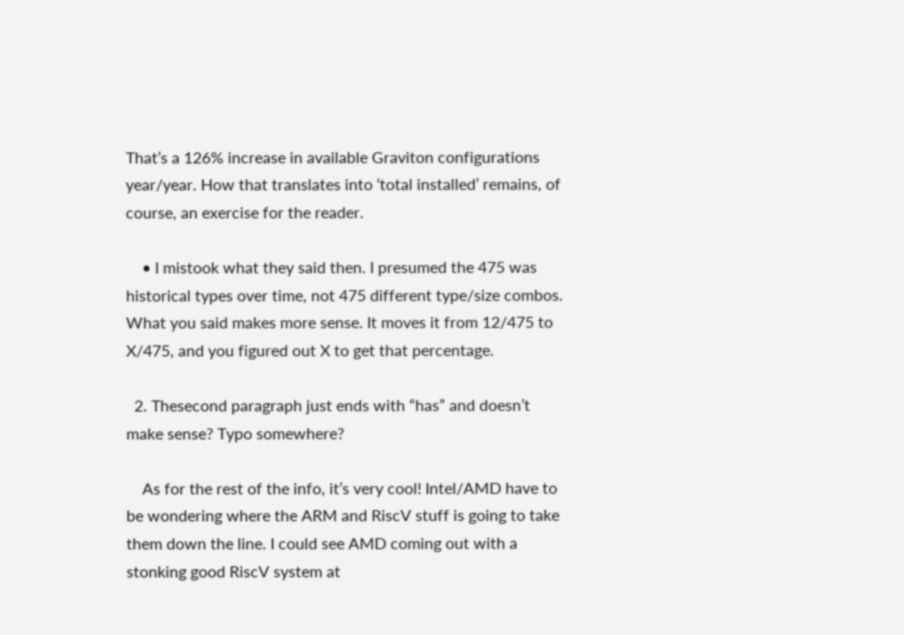That’s a 126% increase in available Graviton configurations year/year. How that translates into ‘total installed’ remains, of course, an exercise for the reader.

    • I mistook what they said then. I presumed the 475 was historical types over time, not 475 different type/size combos. What you said makes more sense. It moves it from 12/475 to X/475, and you figured out X to get that percentage.

  2. Thesecond paragraph just ends with “has” and doesn’t make sense? Typo somewhere?

    As for the rest of the info, it’s very cool! Intel/AMD have to be wondering where the ARM and RiscV stuff is going to take them down the line. I could see AMD coming out with a stonking good RiscV system at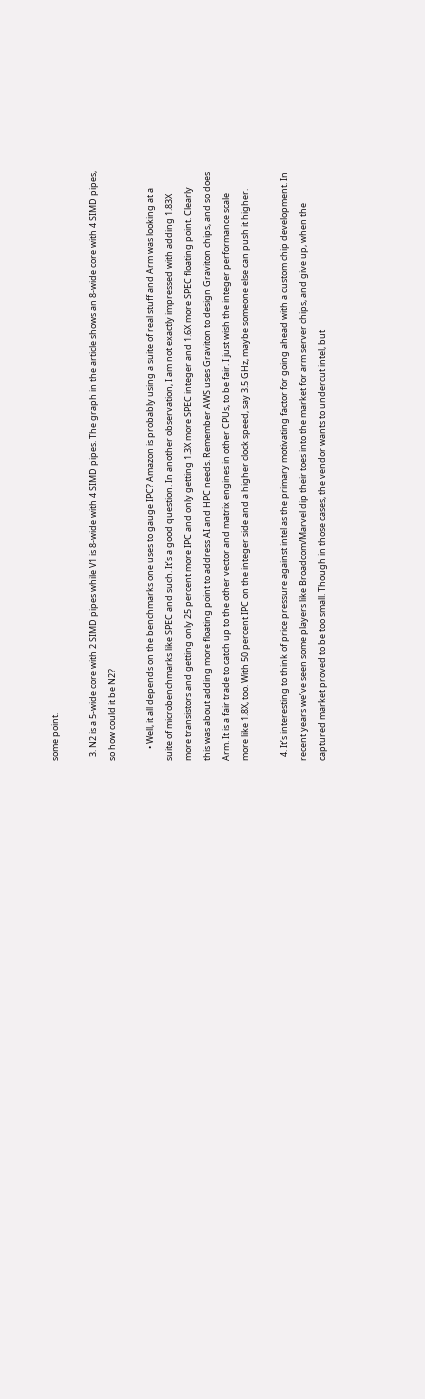some point.

  3. N2 is a 5-wide core with 2 SIMD pipes while V1 is 8-wide with 4 SIMD pipes. The graph in the article shows an 8-wide core with 4 SIMD pipes, so how could it be N2?

      • Well, it all depends on the benchmarks one uses to gauge IPC? Amazon is probably using a suite of real stuff and Arm was looking at a suite of microbenchmarks like SPEC and such. It’s a good question. In another observation, I am not exactly impressed with adding 1.83X more transistors and getting only 25 percent more IPC and only getting 1.3X more SPEC integer and 1.6X more SPEC floating point. Clearly this was about adding more floating point to address AI and HPC needs. Remember AWS uses Graviton to design Graviton chips, and so does Arm. It is a fair trade to catch up to the other vector and matrix engines in other CPUs, to be fair. I just wish the integer performance scale more like 1.8X, too. With 50 percent IPC on the integer side and a higher clock speed, say 3.5 GHz, maybe someone else can push it higher.

  4. It’s interesting to think of price pressure against intel as the primary motivating factor for going ahead with a custom chip development. In recent years we’ve seen some players like Broadcom/Marvel dip their toes into the market for arm server chips, and give up, when the captured market proved to be too small. Though in those cases, the vendor wants to undercut intel, but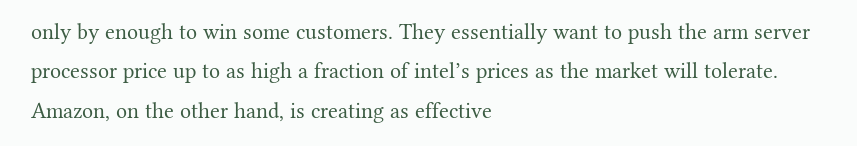only by enough to win some customers. They essentially want to push the arm server processor price up to as high a fraction of intel’s prices as the market will tolerate. Amazon, on the other hand, is creating as effective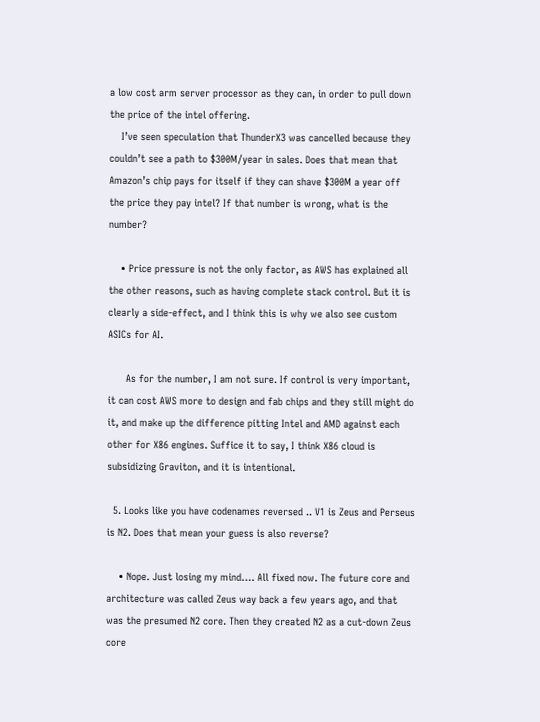a low cost arm server processor as they can, in order to pull down the price of the intel offering.
    I’ve seen speculation that ThunderX3 was cancelled because they couldn’t see a path to $300M/year in sales. Does that mean that Amazon’s chip pays for itself if they can shave $300M a year off the price they pay intel? If that number is wrong, what is the number?

    • Price pressure is not the only factor, as AWS has explained all the other reasons, such as having complete stack control. But it is clearly a side-effect, and I think this is why we also see custom ASICs for AI.

      As for the number, I am not sure. If control is very important, it can cost AWS more to design and fab chips and they still might do it, and make up the difference pitting Intel and AMD against each other for X86 engines. Suffice it to say, I think X86 cloud is subsidizing Graviton, and it is intentional.

  5. Looks like you have codenames reversed .. V1 is Zeus and Perseus is N2. Does that mean your guess is also reverse?

    • Nope. Just losing my mind…. All fixed now. The future core and architecture was called Zeus way back a few years ago, and that was the presumed N2 core. Then they created N2 as a cut-down Zeus core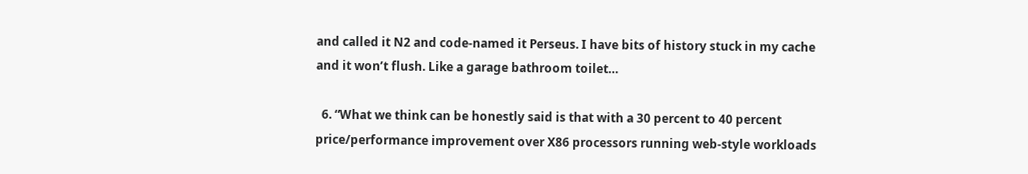and called it N2 and code-named it Perseus. I have bits of history stuck in my cache and it won’t flush. Like a garage bathroom toilet…

  6. “What we think can be honestly said is that with a 30 percent to 40 percent price/performance improvement over X86 processors running web-style workloads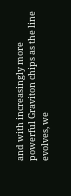and with increasingly more powerful Graviton chips as the line evolves, we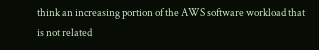think an increasing portion of the AWS software workload that is not related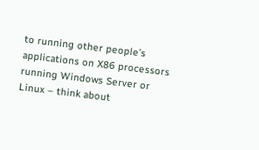to running other people’s applications on X86 processors running Windows Server or Linux – think about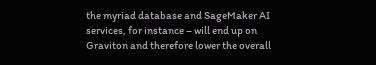the myriad database and SageMaker AI services, for instance – will end up on Graviton and therefore lower the overall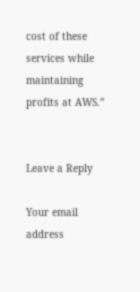cost of these services while maintaining profits at AWS.”


Leave a Reply

Your email address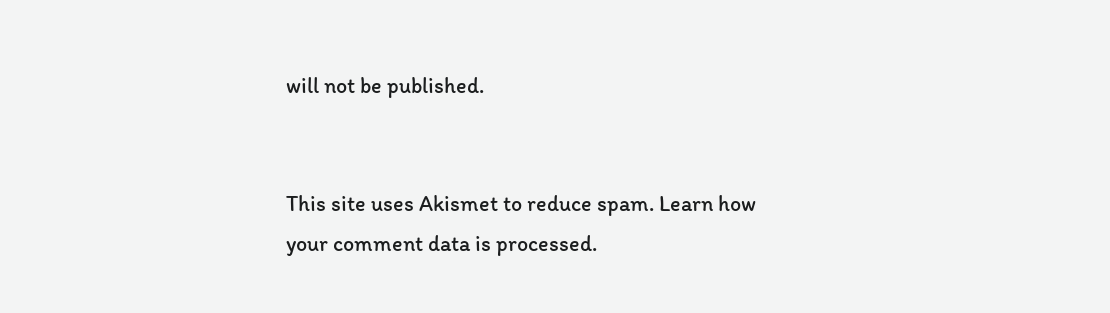will not be published.


This site uses Akismet to reduce spam. Learn how your comment data is processed.